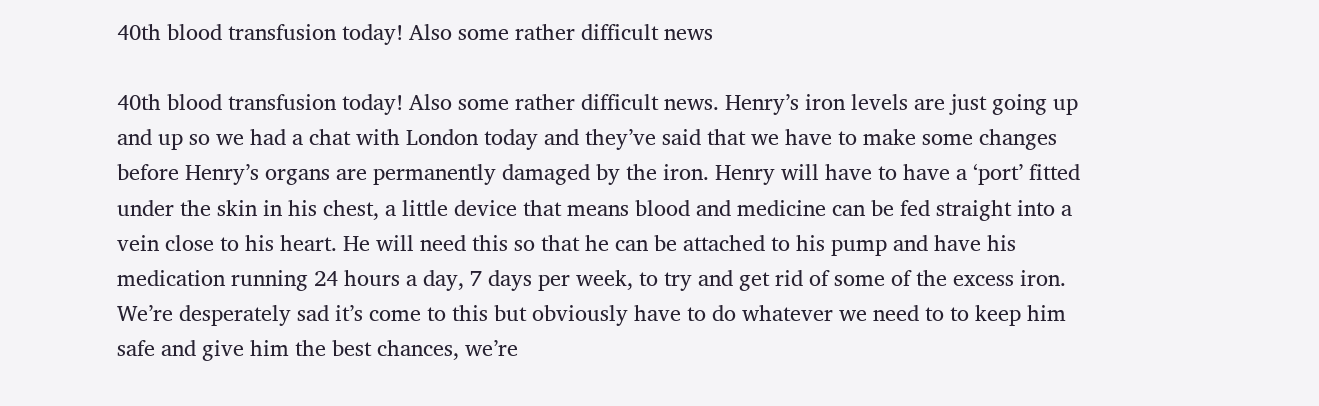40th blood transfusion today! Also some rather difficult news

40th blood transfusion today! Also some rather difficult news. Henry’s iron levels are just going up and up so we had a chat with London today and they’ve said that we have to make some changes before Henry’s organs are permanently damaged by the iron. Henry will have to have a ‘port’ fitted under the skin in his chest, a little device that means blood and medicine can be fed straight into a vein close to his heart. He will need this so that he can be attached to his pump and have his medication running 24 hours a day, 7 days per week, to try and get rid of some of the excess iron. We’re desperately sad it’s come to this but obviously have to do whatever we need to to keep him safe and give him the best chances, we’re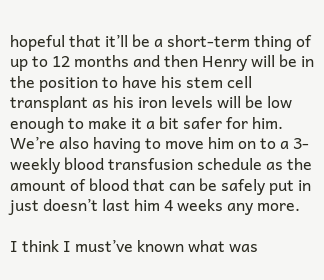hopeful that it’ll be a short-term thing of up to 12 months and then Henry will be in the position to have his stem cell transplant as his iron levels will be low enough to make it a bit safer for him. We’re also having to move him on to a 3-weekly blood transfusion schedule as the amount of blood that can be safely put in just doesn’t last him 4 weeks any more.

I think I must’ve known what was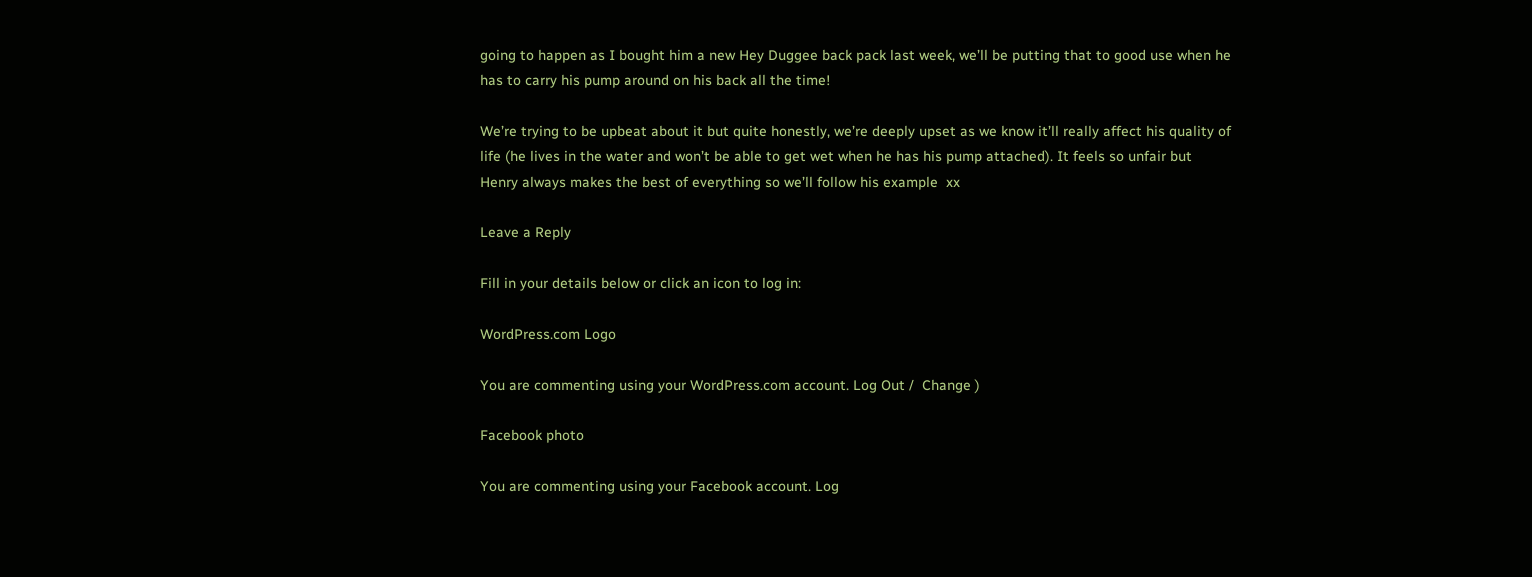going to happen as I bought him a new Hey Duggee back pack last week, we’ll be putting that to good use when he has to carry his pump around on his back all the time!

We’re trying to be upbeat about it but quite honestly, we’re deeply upset as we know it’ll really affect his quality of life (he lives in the water and won’t be able to get wet when he has his pump attached). It feels so unfair but Henry always makes the best of everything so we’ll follow his example  xx

Leave a Reply

Fill in your details below or click an icon to log in:

WordPress.com Logo

You are commenting using your WordPress.com account. Log Out /  Change )

Facebook photo

You are commenting using your Facebook account. Log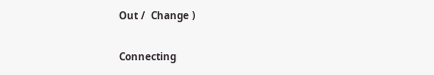Out /  Change )

Connecting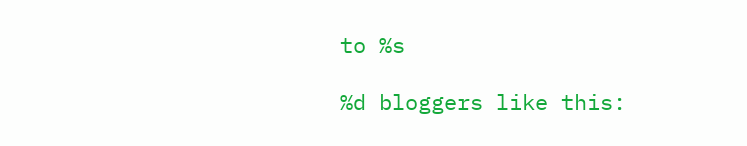to %s

%d bloggers like this: